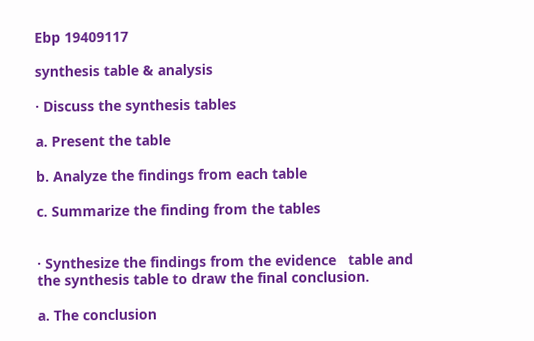Ebp 19409117

synthesis table & analysis

· Discuss the synthesis tables

a. Present the table

b. Analyze the findings from each table

c. Summarize the finding from the tables


· Synthesize the findings from the evidence   table and the synthesis table to draw the final conclusion.

a. The conclusion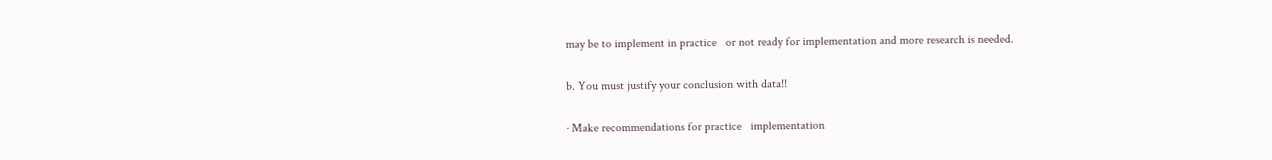may be to implement in practice   or not ready for implementation and more research is needed.

b. You must justify your conclusion with data!!

· Make recommendations for practice   implementation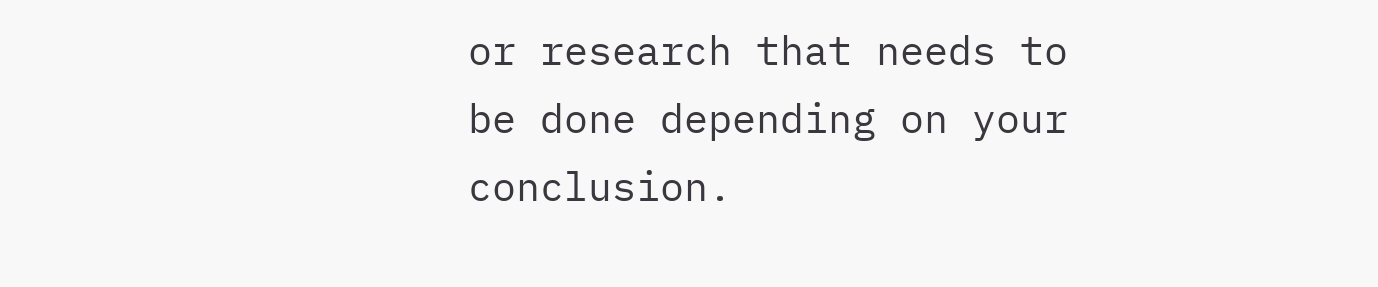or research that needs to be done depending on your   conclusion.